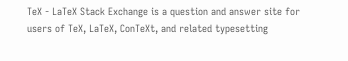TeX - LaTeX Stack Exchange is a question and answer site for users of TeX, LaTeX, ConTeXt, and related typesetting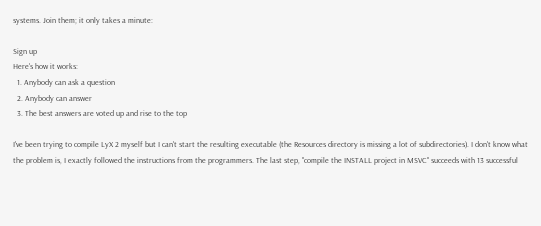systems. Join them; it only takes a minute:

Sign up
Here's how it works:
  1. Anybody can ask a question
  2. Anybody can answer
  3. The best answers are voted up and rise to the top

I've been trying to compile LyX 2 myself but I can't start the resulting executable (the Resources directory is missing a lot of subdirectories). I don't know what the problem is, I exactly followed the instructions from the programmers. The last step, "compile the INSTALL project in MSVC" succeeds with 13 successful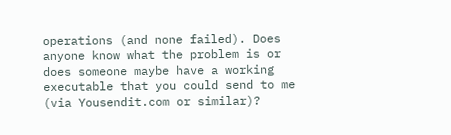operations (and none failed). Does anyone know what the problem is or does someone maybe have a working executable that you could send to me (via Yousendit.com or similar)?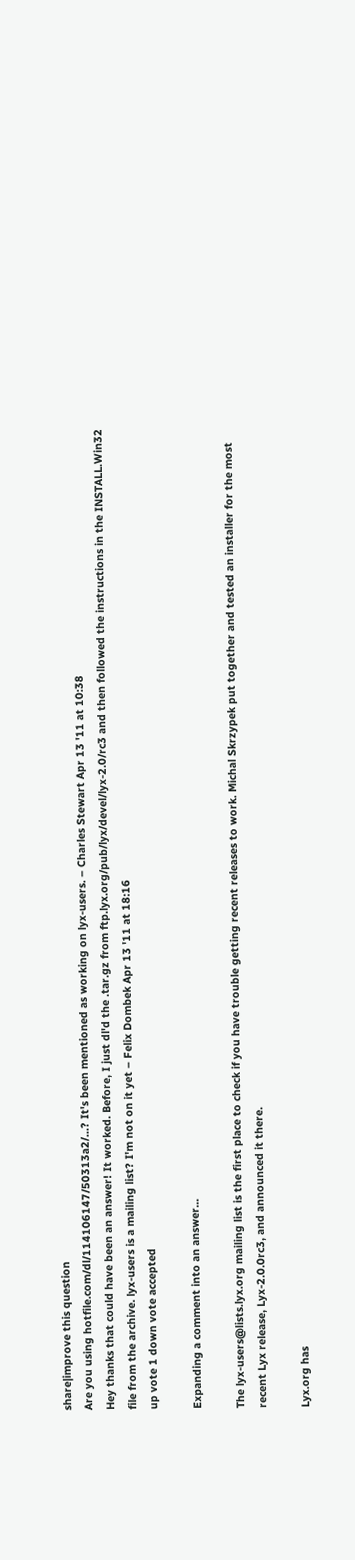share|improve this question
Are you using hotfile.com/dl/114106147/50313a2/…? It's been mentioned as working on lyx-users. – Charles Stewart Apr 13 '11 at 10:38
Hey thanks that could have been an answer! It worked. Before, I just dl'd the .tar.gz from ftp.lyx.org/pub/lyx/devel/lyx-2.0/rc3 and then followed the instructions in the INSTALL.Win32 file from the archive. lyx-users is a mailing list? I'm not on it yet – Felix Dombek Apr 13 '11 at 18:16
up vote 1 down vote accepted

Expanding a comment into an answer...

The lyx-users@lists.lyx.org mailing list is the first place to check if you have trouble getting recent releases to work. Michal Skrzypek put together and tested an installer for the most recent Lyx release, Lyx-2.0.0rc3, and announced it there.

Lyx.org has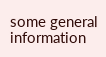some general information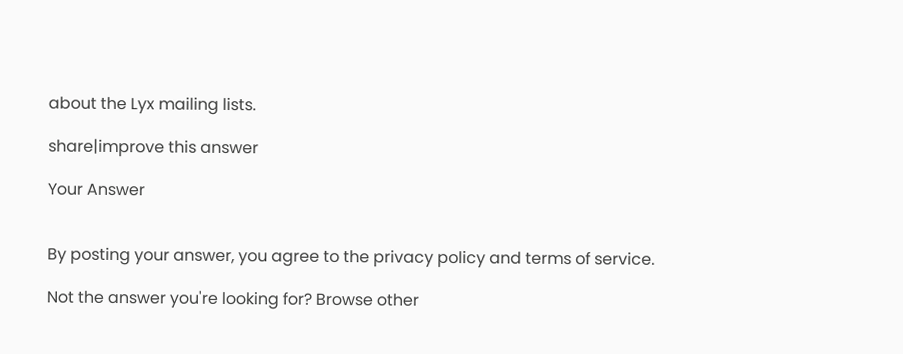about the Lyx mailing lists.

share|improve this answer

Your Answer


By posting your answer, you agree to the privacy policy and terms of service.

Not the answer you're looking for? Browse other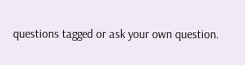questions tagged or ask your own question.